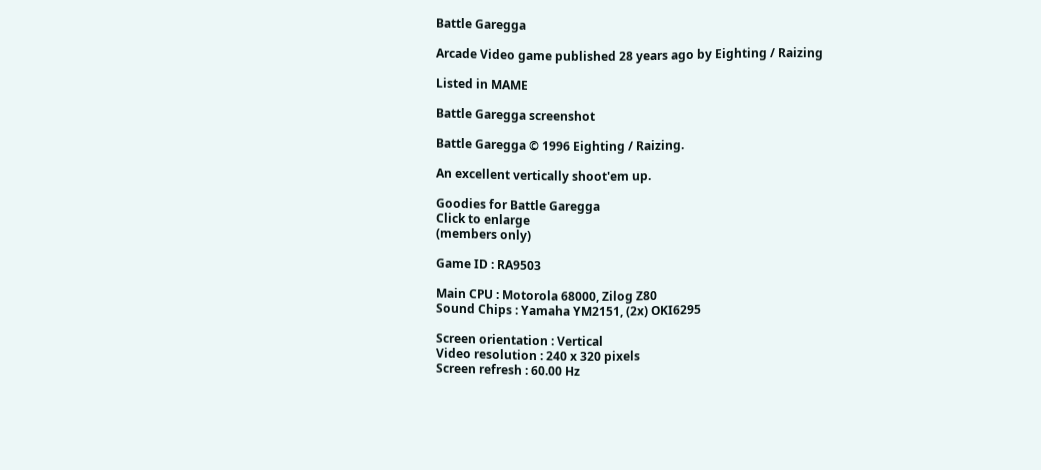Battle Garegga

Arcade Video game published 28 years ago by Eighting / Raizing

Listed in MAME

Battle Garegga screenshot

Battle Garegga © 1996 Eighting / Raizing.

An excellent vertically shoot'em up.

Goodies for Battle Garegga
Click to enlarge
(members only)

Game ID : RA9503

Main CPU : Motorola 68000, Zilog Z80
Sound Chips : Yamaha YM2151, (2x) OKI6295

Screen orientation : Vertical
Video resolution : 240 x 320 pixels
Screen refresh : 60.00 Hz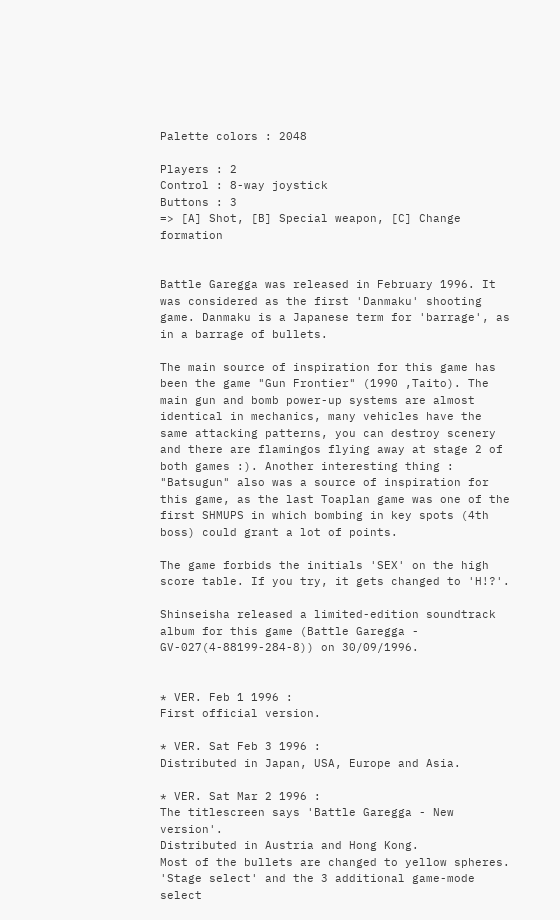Palette colors : 2048

Players : 2
Control : 8-way joystick
Buttons : 3
=> [A] Shot, [B] Special weapon, [C] Change formation


Battle Garegga was released in February 1996. It was considered as the first 'Danmaku' shooting game. Danmaku is a Japanese term for 'barrage', as in a barrage of bullets.

The main source of inspiration for this game has been the game "Gun Frontier" (1990 ,Taito). The main gun and bomb power-up systems are almost identical in mechanics, many vehicles have the same attacking patterns, you can destroy scenery and there are flamingos flying away at stage 2 of both games :). Another interesting thing : "Batsugun" also was a source of inspiration for this game, as the last Toaplan game was one of the first SHMUPS in which bombing in key spots (4th boss) could grant a lot of points.

The game forbids the initials 'SEX' on the high score table. If you try, it gets changed to 'H!?'.

Shinseisha released a limited-edition soundtrack album for this game (Battle Garegga - GV-027(4-88199-284-8)) on 30/09/1996.


* VER. Feb 1 1996 :
First official version.

* VER. Sat Feb 3 1996 :
Distributed in Japan, USA, Europe and Asia.

* VER. Sat Mar 2 1996 :
The titlescreen says 'Battle Garegga - New version'.
Distributed in Austria and Hong Kong.
Most of the bullets are changed to yellow spheres.
'Stage select' and the 3 additional game-mode select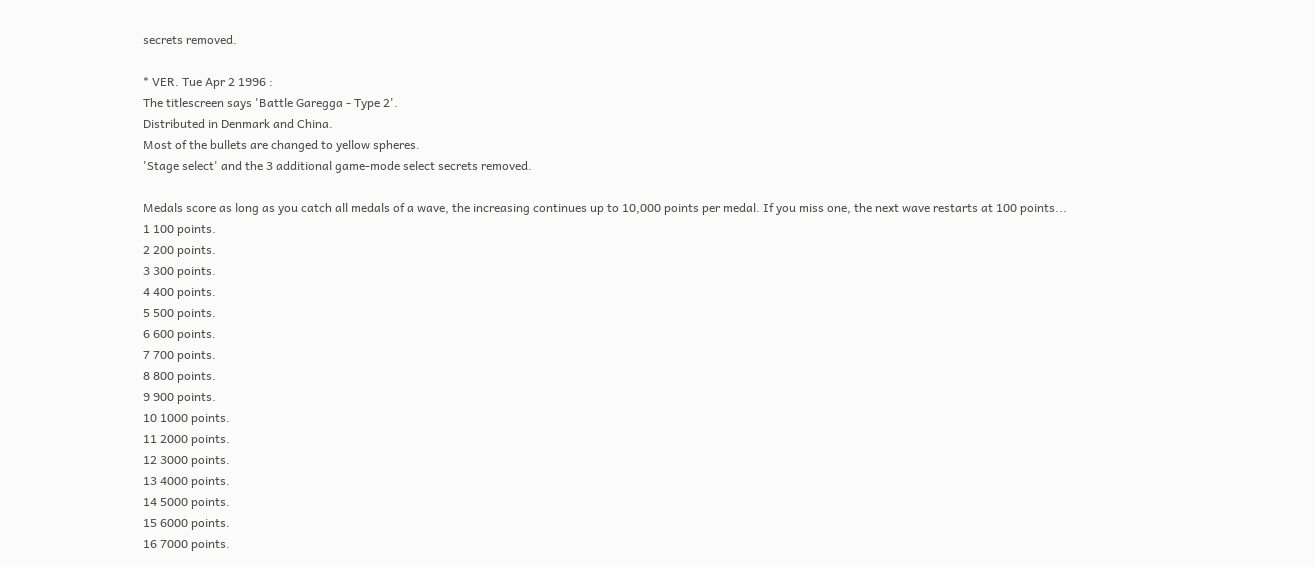secrets removed.

* VER. Tue Apr 2 1996 :
The titlescreen says 'Battle Garegga - Type 2'.
Distributed in Denmark and China.
Most of the bullets are changed to yellow spheres.
'Stage select' and the 3 additional game-mode select secrets removed.

Medals score as long as you catch all medals of a wave, the increasing continues up to 10,000 points per medal. If you miss one, the next wave restarts at 100 points...
1 100 points.
2 200 points.
3 300 points.
4 400 points.
5 500 points.
6 600 points.
7 700 points.
8 800 points.
9 900 points.
10 1000 points.
11 2000 points.
12 3000 points.
13 4000 points.
14 5000 points.
15 6000 points.
16 7000 points.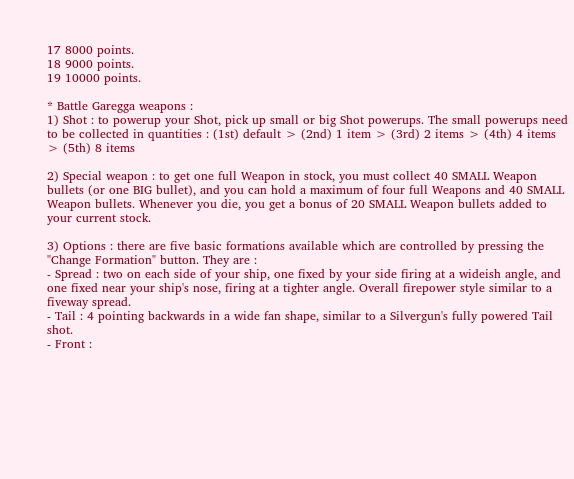17 8000 points.
18 9000 points.
19 10000 points.

* Battle Garegga weapons :
1) Shot : to powerup your Shot, pick up small or big Shot powerups. The small powerups need to be collected in quantities : (1st) default > (2nd) 1 item > (3rd) 2 items > (4th) 4 items > (5th) 8 items

2) Special weapon : to get one full Weapon in stock, you must collect 40 SMALL Weapon bullets (or one BIG bullet), and you can hold a maximum of four full Weapons and 40 SMALL Weapon bullets. Whenever you die, you get a bonus of 20 SMALL Weapon bullets added to your current stock.

3) Options : there are five basic formations available which are controlled by pressing the "Change Formation" button. They are :
- Spread : two on each side of your ship, one fixed by your side firing at a wideish angle, and one fixed near your ship's nose, firing at a tighter angle. Overall firepower style similar to a fiveway spread.
- Tail : 4 pointing backwards in a wide fan shape, similar to a Silvergun's fully powered Tail shot.
- Front :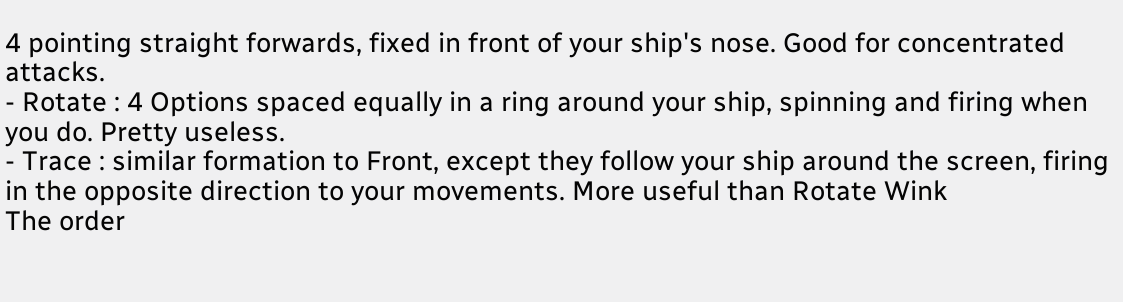4 pointing straight forwards, fixed in front of your ship's nose. Good for concentrated attacks.
- Rotate : 4 Options spaced equally in a ring around your ship, spinning and firing when you do. Pretty useless.
- Trace : similar formation to Front, except they follow your ship around the screen, firing in the opposite direction to your movements. More useful than Rotate Wink
The order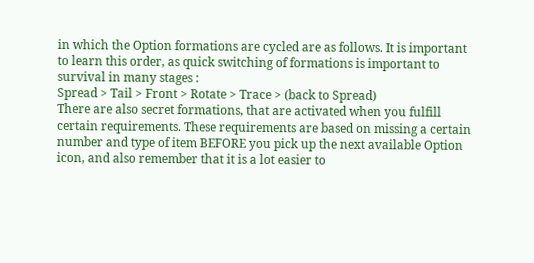in which the Option formations are cycled are as follows. It is important to learn this order, as quick switching of formations is important to survival in many stages :
Spread > Tail > Front > Rotate > Trace > (back to Spread)
There are also secret formations, that are activated when you fulfill certain requirements. These requirements are based on missing a certain number and type of item BEFORE you pick up the next available Option icon, and also remember that it is a lot easier to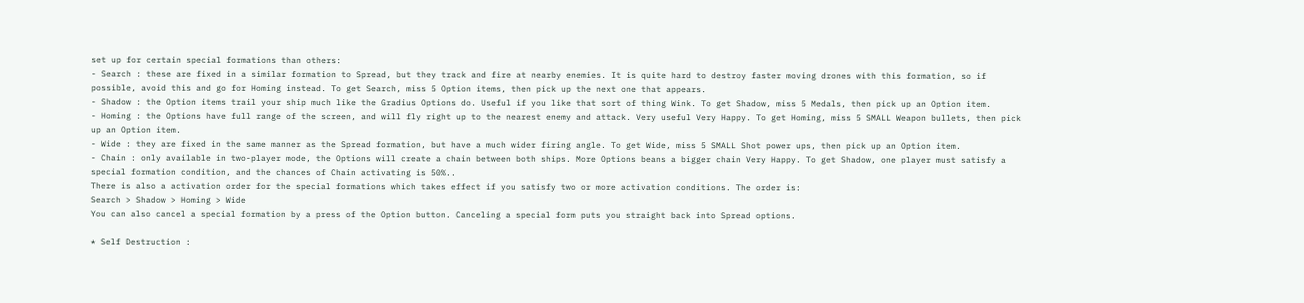set up for certain special formations than others:
- Search : these are fixed in a similar formation to Spread, but they track and fire at nearby enemies. It is quite hard to destroy faster moving drones with this formation, so if possible, avoid this and go for Homing instead. To get Search, miss 5 Option items, then pick up the next one that appears.
- Shadow : the Option items trail your ship much like the Gradius Options do. Useful if you like that sort of thing Wink. To get Shadow, miss 5 Medals, then pick up an Option item.
- Homing : the Options have full range of the screen, and will fly right up to the nearest enemy and attack. Very useful Very Happy. To get Homing, miss 5 SMALL Weapon bullets, then pick up an Option item.
- Wide : they are fixed in the same manner as the Spread formation, but have a much wider firing angle. To get Wide, miss 5 SMALL Shot power ups, then pick up an Option item.
- Chain : only available in two-player mode, the Options will create a chain between both ships. More Options beans a bigger chain Very Happy. To get Shadow, one player must satisfy a special formation condition, and the chances of Chain activating is 50%..
There is also a activation order for the special formations which takes effect if you satisfy two or more activation conditions. The order is:
Search > Shadow > Homing > Wide
You can also cancel a special formation by a press of the Option button. Canceling a special form puts you straight back into Spread options.

* Self Destruction :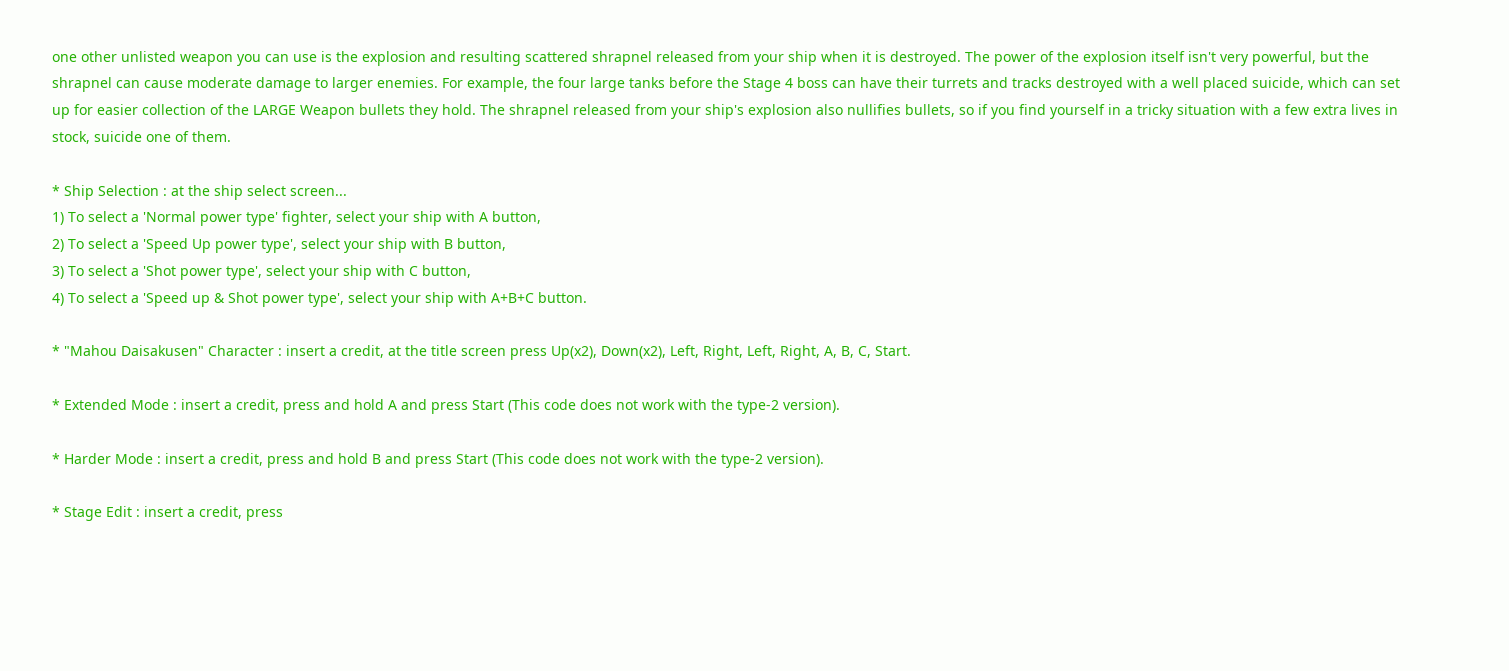one other unlisted weapon you can use is the explosion and resulting scattered shrapnel released from your ship when it is destroyed. The power of the explosion itself isn't very powerful, but the shrapnel can cause moderate damage to larger enemies. For example, the four large tanks before the Stage 4 boss can have their turrets and tracks destroyed with a well placed suicide, which can set up for easier collection of the LARGE Weapon bullets they hold. The shrapnel released from your ship's explosion also nullifies bullets, so if you find yourself in a tricky situation with a few extra lives in stock, suicide one of them.

* Ship Selection : at the ship select screen...
1) To select a 'Normal power type' fighter, select your ship with A button,
2) To select a 'Speed Up power type', select your ship with B button,
3) To select a 'Shot power type', select your ship with C button,
4) To select a 'Speed up & Shot power type', select your ship with A+B+C button.

* "Mahou Daisakusen" Character : insert a credit, at the title screen press Up(x2), Down(x2), Left, Right, Left, Right, A, B, C, Start.

* Extended Mode : insert a credit, press and hold A and press Start (This code does not work with the type-2 version).

* Harder Mode : insert a credit, press and hold B and press Start (This code does not work with the type-2 version).

* Stage Edit : insert a credit, press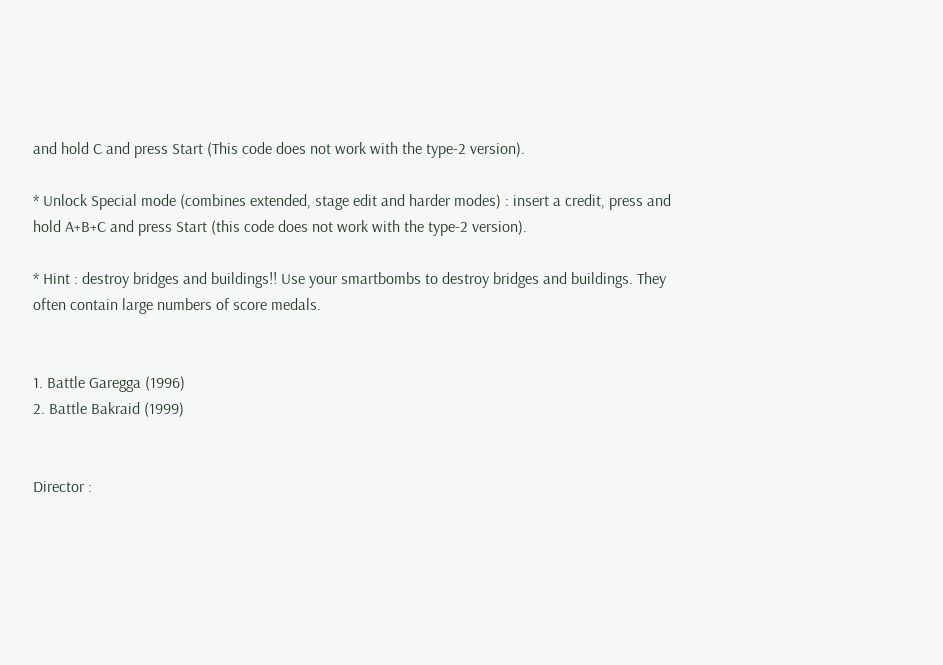and hold C and press Start (This code does not work with the type-2 version).

* Unlock Special mode (combines extended, stage edit and harder modes) : insert a credit, press and hold A+B+C and press Start (this code does not work with the type-2 version).

* Hint : destroy bridges and buildings!! Use your smartbombs to destroy bridges and buildings. They often contain large numbers of score medals.


1. Battle Garegga (1996)
2. Battle Bakraid (1999)


Director :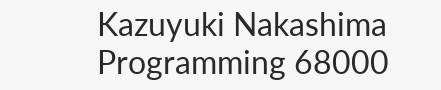Kazuyuki Nakashima
Programming 68000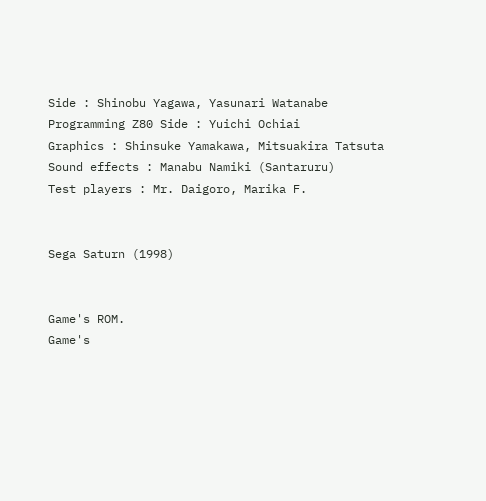Side : Shinobu Yagawa, Yasunari Watanabe
Programming Z80 Side : Yuichi Ochiai
Graphics : Shinsuke Yamakawa, Mitsuakira Tatsuta
Sound effects : Manabu Namiki (Santaruru)
Test players : Mr. Daigoro, Marika F.


Sega Saturn (1998)


Game's ROM.
Game's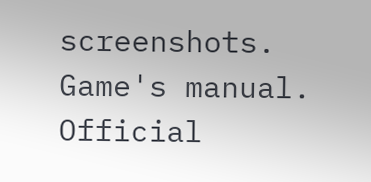screenshots.
Game's manual.
Official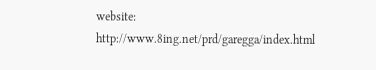website: http://www.8ing.net/prd/garegga/index.html